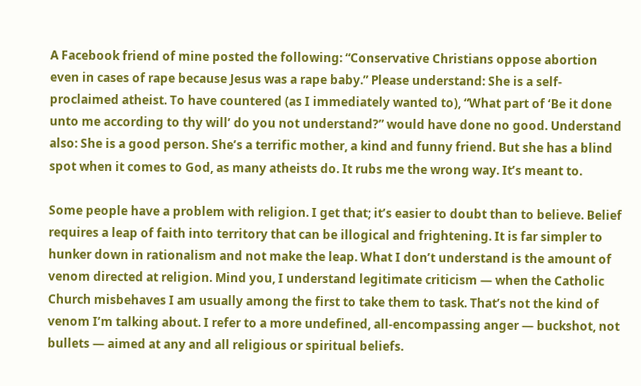A Facebook friend of mine posted the following: “Conservative Christians oppose abortion even in cases of rape because Jesus was a rape baby.” Please understand: She is a self-proclaimed atheist. To have countered (as I immediately wanted to), “What part of ‘Be it done unto me according to thy will’ do you not understand?” would have done no good. Understand also: She is a good person. She’s a terrific mother, a kind and funny friend. But she has a blind spot when it comes to God, as many atheists do. It rubs me the wrong way. It’s meant to.

Some people have a problem with religion. I get that; it’s easier to doubt than to believe. Belief requires a leap of faith into territory that can be illogical and frightening. It is far simpler to hunker down in rationalism and not make the leap. What I don’t understand is the amount of venom directed at religion. Mind you, I understand legitimate criticism — when the Catholic Church misbehaves I am usually among the first to take them to task. That’s not the kind of venom I’m talking about. I refer to a more undefined, all-encompassing anger — buckshot, not bullets — aimed at any and all religious or spiritual beliefs.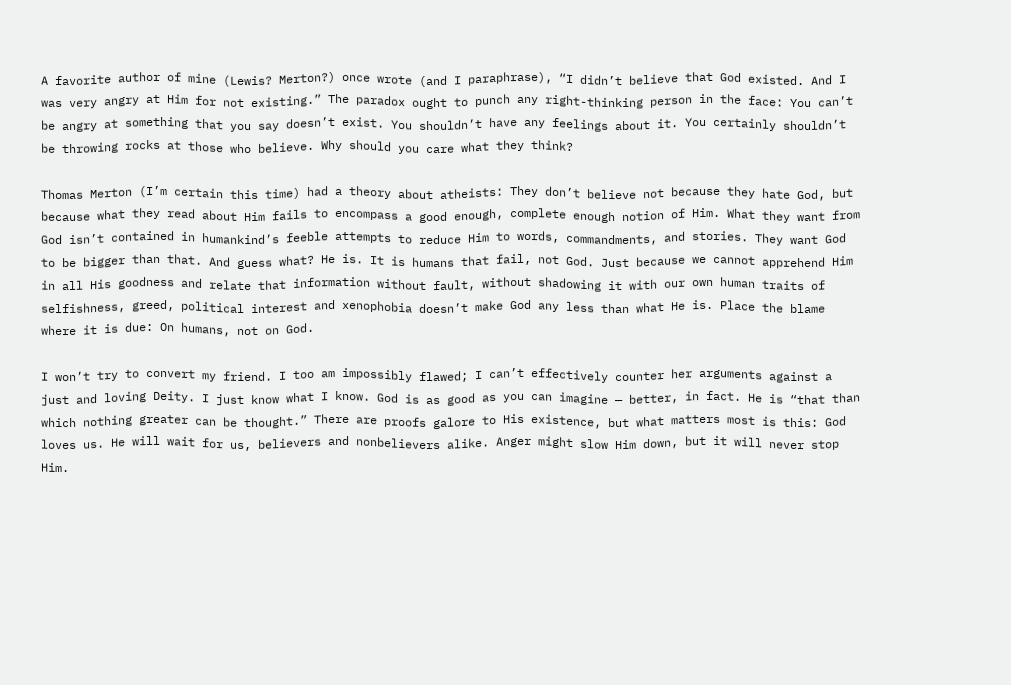A favorite author of mine (Lewis? Merton?) once wrote (and I paraphrase), “I didn’t believe that God existed. And I was very angry at Him for not existing.” The paradox ought to punch any right-thinking person in the face: You can’t be angry at something that you say doesn’t exist. You shouldn’t have any feelings about it. You certainly shouldn’t be throwing rocks at those who believe. Why should you care what they think?

Thomas Merton (I’m certain this time) had a theory about atheists: They don’t believe not because they hate God, but because what they read about Him fails to encompass a good enough, complete enough notion of Him. What they want from God isn’t contained in humankind’s feeble attempts to reduce Him to words, commandments, and stories. They want God to be bigger than that. And guess what? He is. It is humans that fail, not God. Just because we cannot apprehend Him in all His goodness and relate that information without fault, without shadowing it with our own human traits of selfishness, greed, political interest and xenophobia doesn’t make God any less than what He is. Place the blame where it is due: On humans, not on God.

I won’t try to convert my friend. I too am impossibly flawed; I can’t effectively counter her arguments against a just and loving Deity. I just know what I know. God is as good as you can imagine — better, in fact. He is “that than which nothing greater can be thought.” There are proofs galore to His existence, but what matters most is this: God loves us. He will wait for us, believers and nonbelievers alike. Anger might slow Him down, but it will never stop Him.